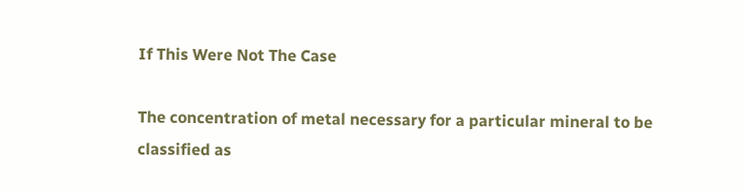If This Were Not The Case

The concentration of metal necessary for a particular mineral to be classified as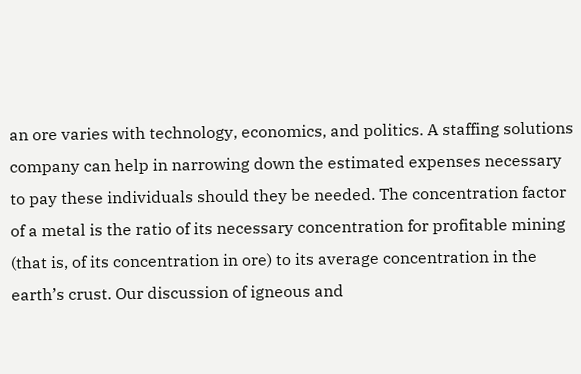an ore varies with technology, economics, and politics. A staffing solutions company can help in narrowing down the estimated expenses necessary to pay these individuals should they be needed. The concentration factor of a metal is the ratio of its necessary concentration for profitable mining (that is, of its concentration in ore) to its average concentration in the earth’s crust. Our discussion of igneous and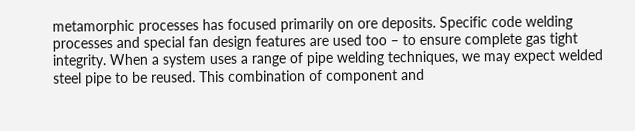metamorphic processes has focused primarily on ore deposits. Specific code welding processes and special fan design features are used too – to ensure complete gas tight integrity. When a system uses a range of pipe welding techniques, we may expect welded steel pipe to be reused. This combination of component and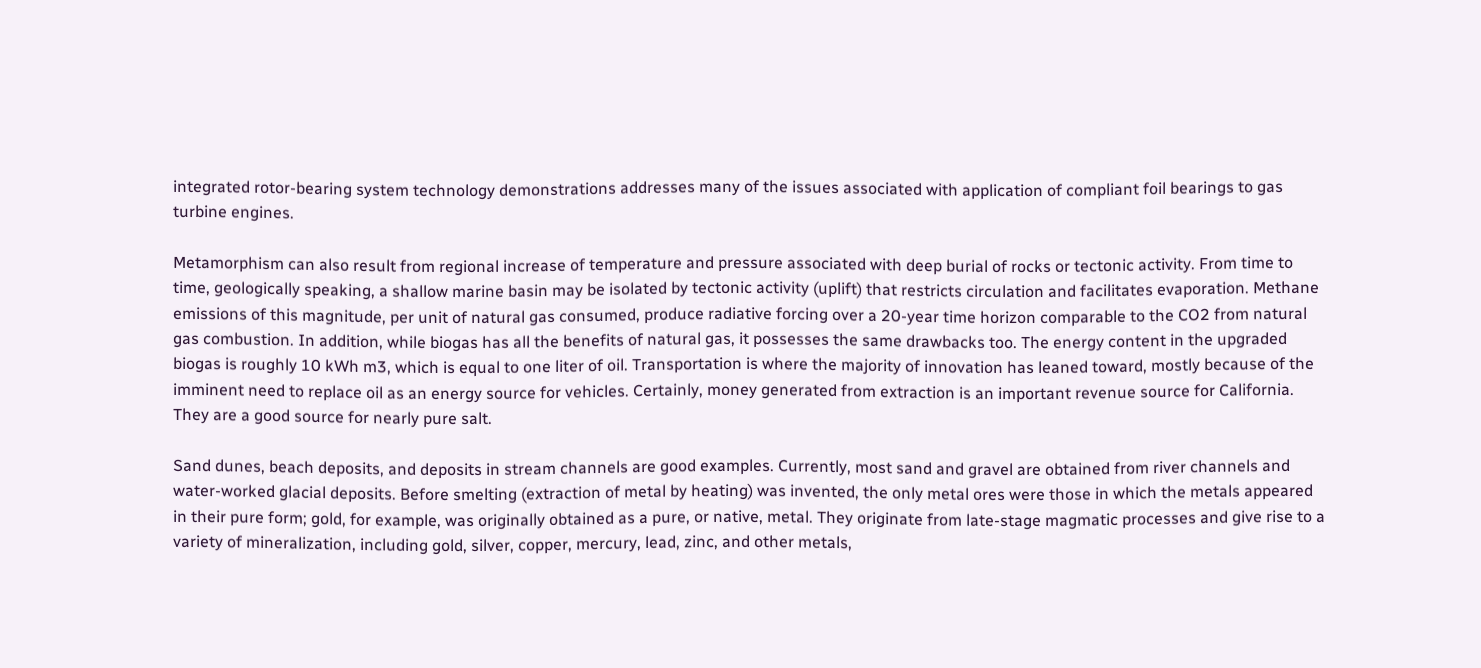integrated rotor-bearing system technology demonstrations addresses many of the issues associated with application of compliant foil bearings to gas turbine engines.

Metamorphism can also result from regional increase of temperature and pressure associated with deep burial of rocks or tectonic activity. From time to time, geologically speaking, a shallow marine basin may be isolated by tectonic activity (uplift) that restricts circulation and facilitates evaporation. Methane emissions of this magnitude, per unit of natural gas consumed, produce radiative forcing over a 20-year time horizon comparable to the CO2 from natural gas combustion. In addition, while biogas has all the benefits of natural gas, it possesses the same drawbacks too. The energy content in the upgraded biogas is roughly 10 kWh m3, which is equal to one liter of oil. Transportation is where the majority of innovation has leaned toward, mostly because of the imminent need to replace oil as an energy source for vehicles. Certainly, money generated from extraction is an important revenue source for California. They are a good source for nearly pure salt.

Sand dunes, beach deposits, and deposits in stream channels are good examples. Currently, most sand and gravel are obtained from river channels and water-worked glacial deposits. Before smelting (extraction of metal by heating) was invented, the only metal ores were those in which the metals appeared in their pure form; gold, for example, was originally obtained as a pure, or native, metal. They originate from late-stage magmatic processes and give rise to a variety of mineralization, including gold, silver, copper, mercury, lead, zinc, and other metals,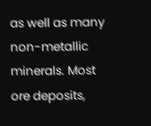as well as many non-metallic minerals. Most ore deposits,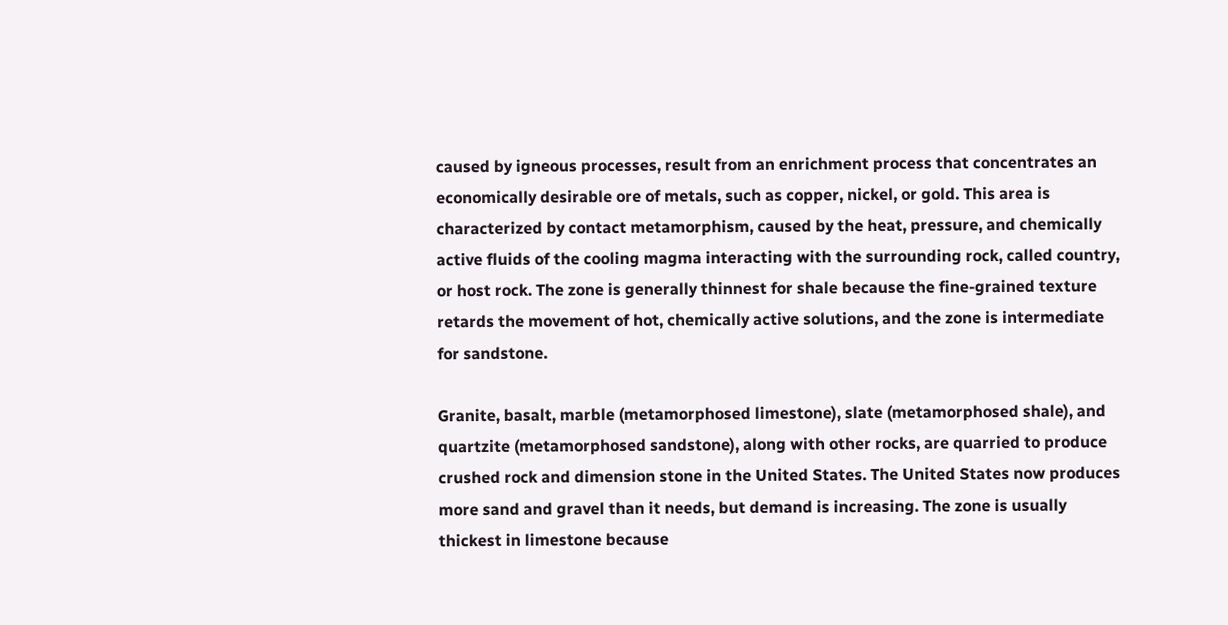caused by igneous processes, result from an enrichment process that concentrates an economically desirable ore of metals, such as copper, nickel, or gold. This area is characterized by contact metamorphism, caused by the heat, pressure, and chemically active fluids of the cooling magma interacting with the surrounding rock, called country, or host rock. The zone is generally thinnest for shale because the fine-grained texture retards the movement of hot, chemically active solutions, and the zone is intermediate for sandstone.

Granite, basalt, marble (metamorphosed limestone), slate (metamorphosed shale), and quartzite (metamorphosed sandstone), along with other rocks, are quarried to produce crushed rock and dimension stone in the United States. The United States now produces more sand and gravel than it needs, but demand is increasing. The zone is usually thickest in limestone because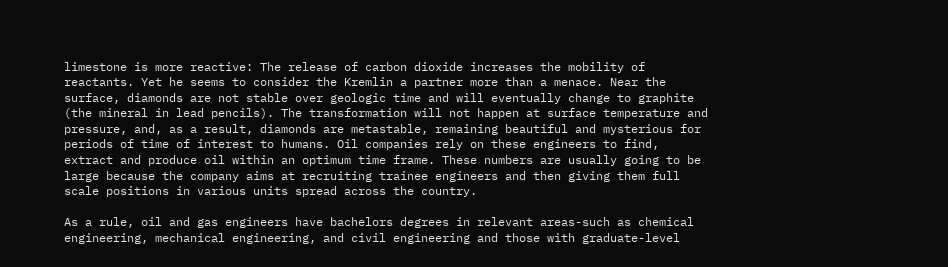limestone is more reactive: The release of carbon dioxide increases the mobility of reactants. Yet he seems to consider the Kremlin a partner more than a menace. Near the surface, diamonds are not stable over geologic time and will eventually change to graphite (the mineral in lead pencils). The transformation will not happen at surface temperature and pressure, and, as a result, diamonds are metastable, remaining beautiful and mysterious for periods of time of interest to humans. Oil companies rely on these engineers to find, extract and produce oil within an optimum time frame. These numbers are usually going to be large because the company aims at recruiting trainee engineers and then giving them full scale positions in various units spread across the country.

As a rule, oil and gas engineers have bachelors degrees in relevant areas-such as chemical engineering, mechanical engineering, and civil engineering and those with graduate-level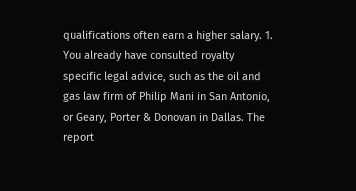qualifications often earn a higher salary. 1. You already have consulted royalty specific legal advice, such as the oil and gas law firm of Philip Mani in San Antonio, or Geary, Porter & Donovan in Dallas. The report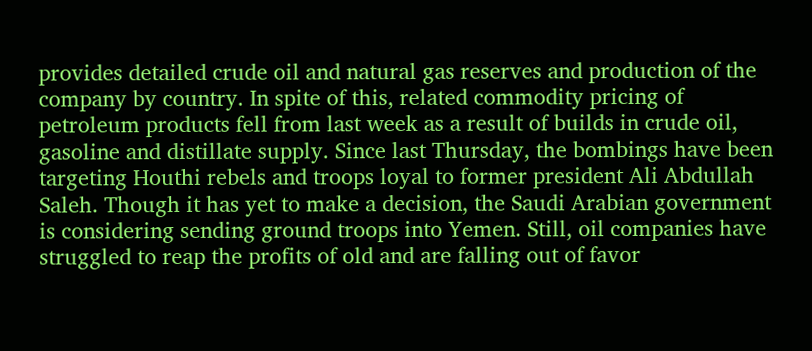provides detailed crude oil and natural gas reserves and production of the company by country. In spite of this, related commodity pricing of petroleum products fell from last week as a result of builds in crude oil, gasoline and distillate supply. Since last Thursday, the bombings have been targeting Houthi rebels and troops loyal to former president Ali Abdullah Saleh. Though it has yet to make a decision, the Saudi Arabian government is considering sending ground troops into Yemen. Still, oil companies have struggled to reap the profits of old and are falling out of favor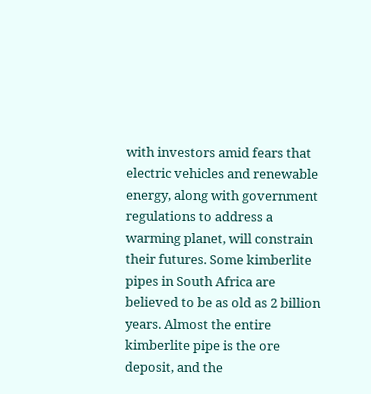with investors amid fears that electric vehicles and renewable energy, along with government regulations to address a warming planet, will constrain their futures. Some kimberlite pipes in South Africa are believed to be as old as 2 billion years. Almost the entire kimberlite pipe is the ore deposit, and the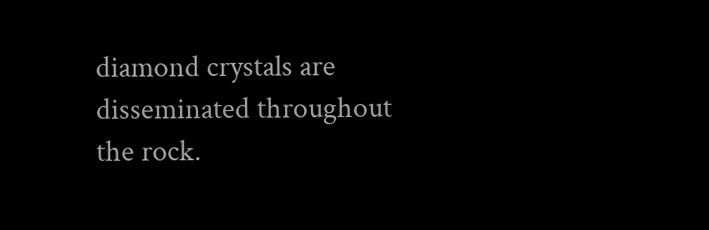diamond crystals are disseminated throughout the rock.